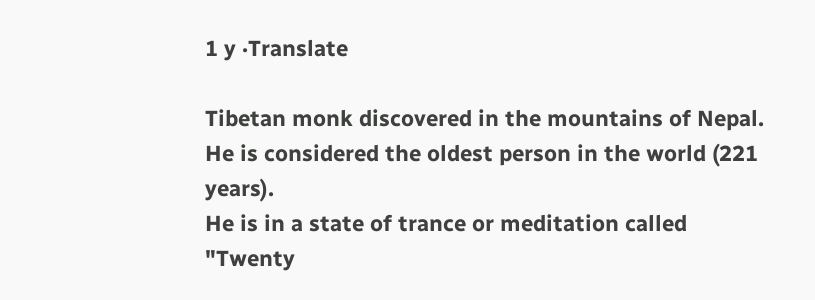1 y ·Translate

Tibetan monk discovered in the mountains of Nepal.
He is considered the oldest person in the world (221 years).
He is in a state of trance or meditation called
"Twenty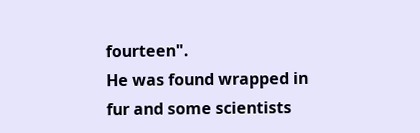fourteen".
He was found wrapped in fur and some scientists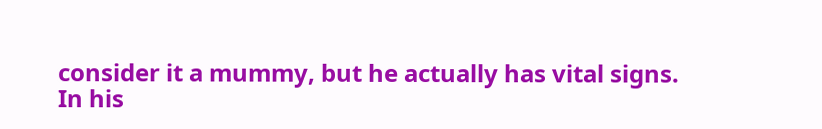consider it a mummy, but he actually has vital signs.
In his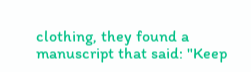clothing, they found a manuscript that said: "Keep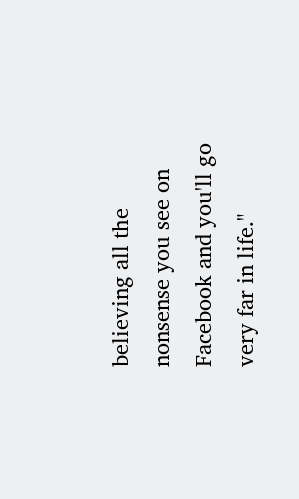believing all the nonsense you see on Facebook and you'll go very far in life."